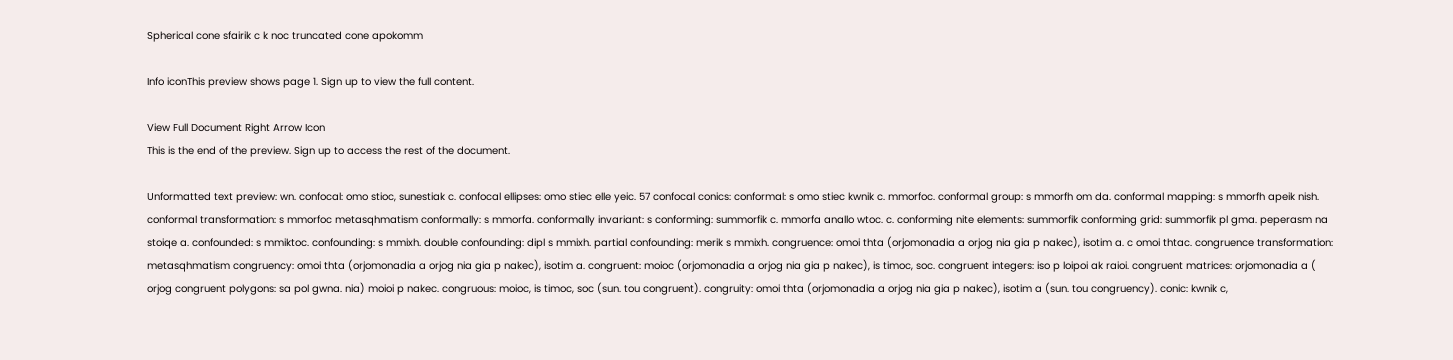Spherical cone sfairik c k noc truncated cone apokomm

Info iconThis preview shows page 1. Sign up to view the full content.

View Full Document Right Arrow Icon
This is the end of the preview. Sign up to access the rest of the document.

Unformatted text preview: wn. confocal: omo stioc, sunestiak c. confocal ellipses: omo stiec elle yeic. 57 confocal conics: conformal: s omo stiec kwnik c. mmorfoc. conformal group: s mmorfh om da. conformal mapping: s mmorfh apeik nish. conformal transformation: s mmorfoc metasqhmatism conformally: s mmorfa. conformally invariant: s conforming: summorfik c. mmorfa anallo wtoc. c. conforming nite elements: summorfik conforming grid: summorfik pl gma. peperasm na stoiqe a. confounded: s mmiktoc. confounding: s mmixh. double confounding: dipl s mmixh. partial confounding: merik s mmixh. congruence: omoi thta (orjomonadia a orjog nia gia p nakec), isotim a. c omoi thtac. congruence transformation: metasqhmatism congruency: omoi thta (orjomonadia a orjog nia gia p nakec), isotim a. congruent: moioc (orjomonadia a orjog nia gia p nakec), is timoc, soc. congruent integers: iso p loipoi ak raioi. congruent matrices: orjomonadia a ( orjog congruent polygons: sa pol gwna. nia) moioi p nakec. congruous: moioc, is timoc, soc (sun. tou congruent). congruity: omoi thta (orjomonadia a orjog nia gia p nakec), isotim a (sun. tou congruency). conic: kwnik c,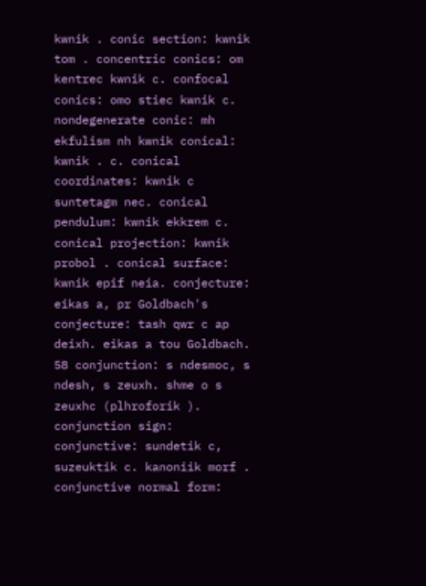kwnik . conic section: kwnik tom . concentric conics: om kentrec kwnik c. confocal conics: omo stiec kwnik c. nondegenerate conic: mh ekfulism nh kwnik conical: kwnik . c. conical coordinates: kwnik c suntetagm nec. conical pendulum: kwnik ekkrem c. conical projection: kwnik probol . conical surface: kwnik epif neia. conjecture: eikas a, pr Goldbach's conjecture: tash qwr c ap deixh. eikas a tou Goldbach. 58 conjunction: s ndesmoc, s ndesh, s zeuxh. shme o s zeuxhc (plhroforik ). conjunction sign: conjunctive: sundetik c, suzeuktik c. kanoniik morf . conjunctive normal form: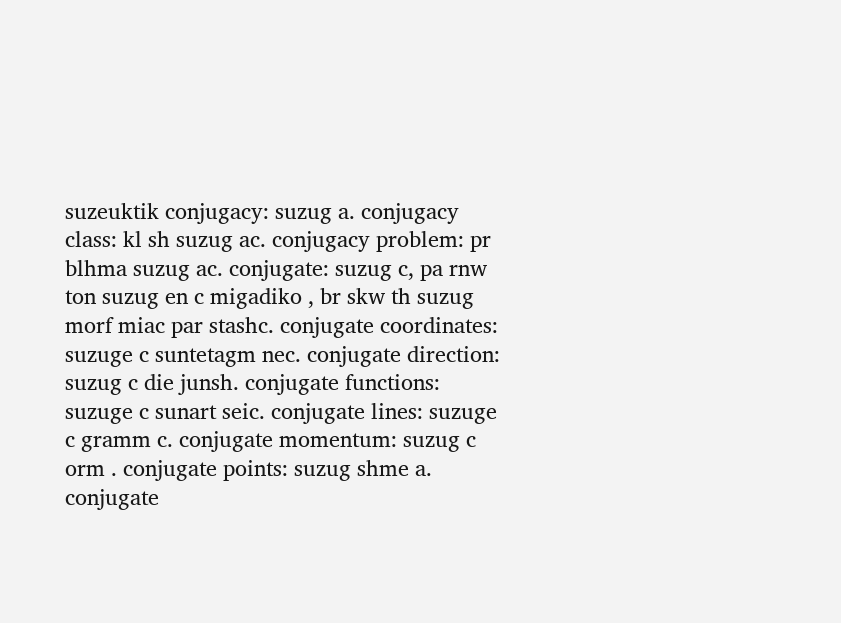suzeuktik conjugacy: suzug a. conjugacy class: kl sh suzug ac. conjugacy problem: pr blhma suzug ac. conjugate: suzug c, pa rnw ton suzug en c migadiko , br skw th suzug morf miac par stashc. conjugate coordinates: suzuge c suntetagm nec. conjugate direction: suzug c die junsh. conjugate functions: suzuge c sunart seic. conjugate lines: suzuge c gramm c. conjugate momentum: suzug c orm . conjugate points: suzug shme a. conjugate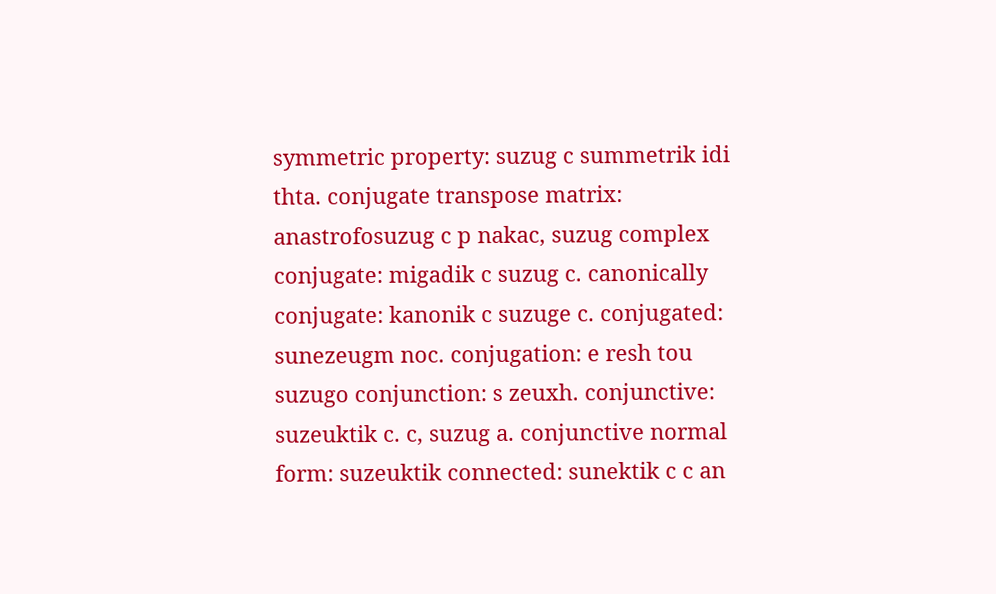symmetric property: suzug c summetrik idi thta. conjugate transpose matrix: anastrofosuzug c p nakac, suzug complex conjugate: migadik c suzug c. canonically conjugate: kanonik c suzuge c. conjugated: sunezeugm noc. conjugation: e resh tou suzugo conjunction: s zeuxh. conjunctive: suzeuktik c. c, suzug a. conjunctive normal form: suzeuktik connected: sunektik c c an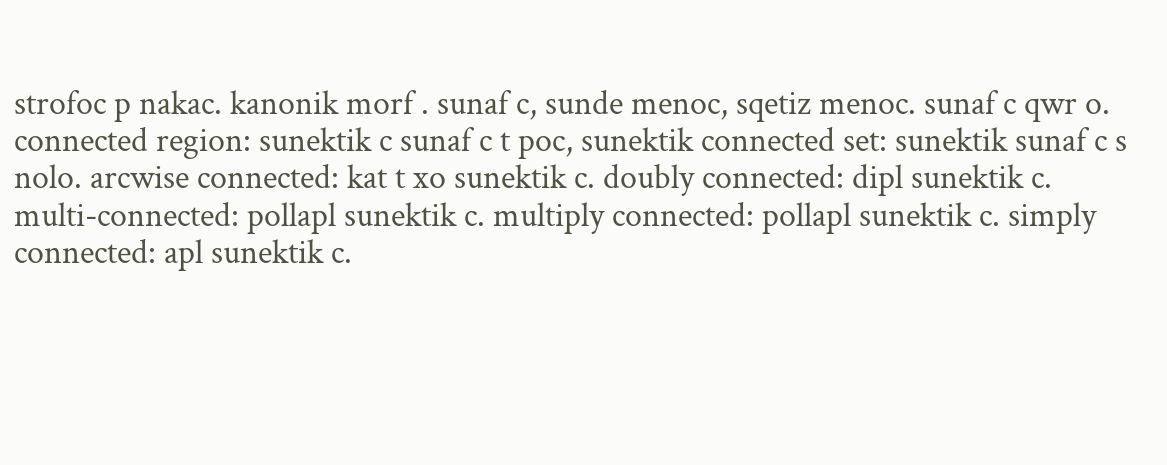strofoc p nakac. kanonik morf . sunaf c, sunde menoc, sqetiz menoc. sunaf c qwr o. connected region: sunektik c sunaf c t poc, sunektik connected set: sunektik sunaf c s nolo. arcwise connected: kat t xo sunektik c. doubly connected: dipl sunektik c. multi-connected: pollapl sunektik c. multiply connected: pollapl sunektik c. simply connected: apl sunektik c.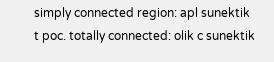simply connected region: apl sunektik t poc. totally connected: olik c sunektik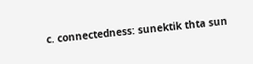c. connectedness: sunektik thta sun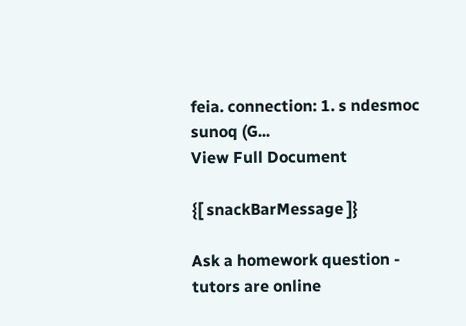feia. connection: 1. s ndesmoc sunoq (G...
View Full Document

{[ snackBarMessage ]}

Ask a homework question - tutors are online